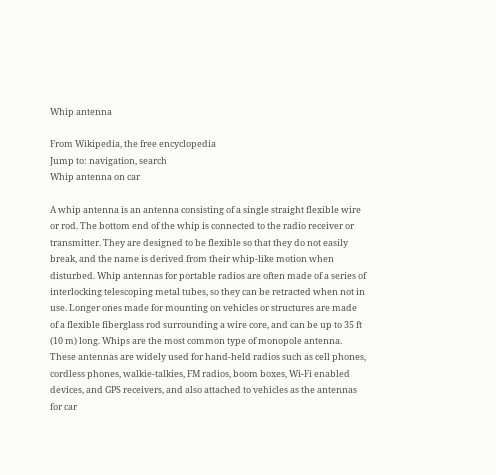Whip antenna

From Wikipedia, the free encyclopedia
Jump to: navigation, search
Whip antenna on car

A whip antenna is an antenna consisting of a single straight flexible wire or rod. The bottom end of the whip is connected to the radio receiver or transmitter. They are designed to be flexible so that they do not easily break, and the name is derived from their whip-like motion when disturbed. Whip antennas for portable radios are often made of a series of interlocking telescoping metal tubes, so they can be retracted when not in use. Longer ones made for mounting on vehicles or structures are made of a flexible fiberglass rod surrounding a wire core, and can be up to 35 ft (10 m) long. Whips are the most common type of monopole antenna. These antennas are widely used for hand-held radios such as cell phones, cordless phones, walkie-talkies, FM radios, boom boxes, Wi-Fi enabled devices, and GPS receivers, and also attached to vehicles as the antennas for car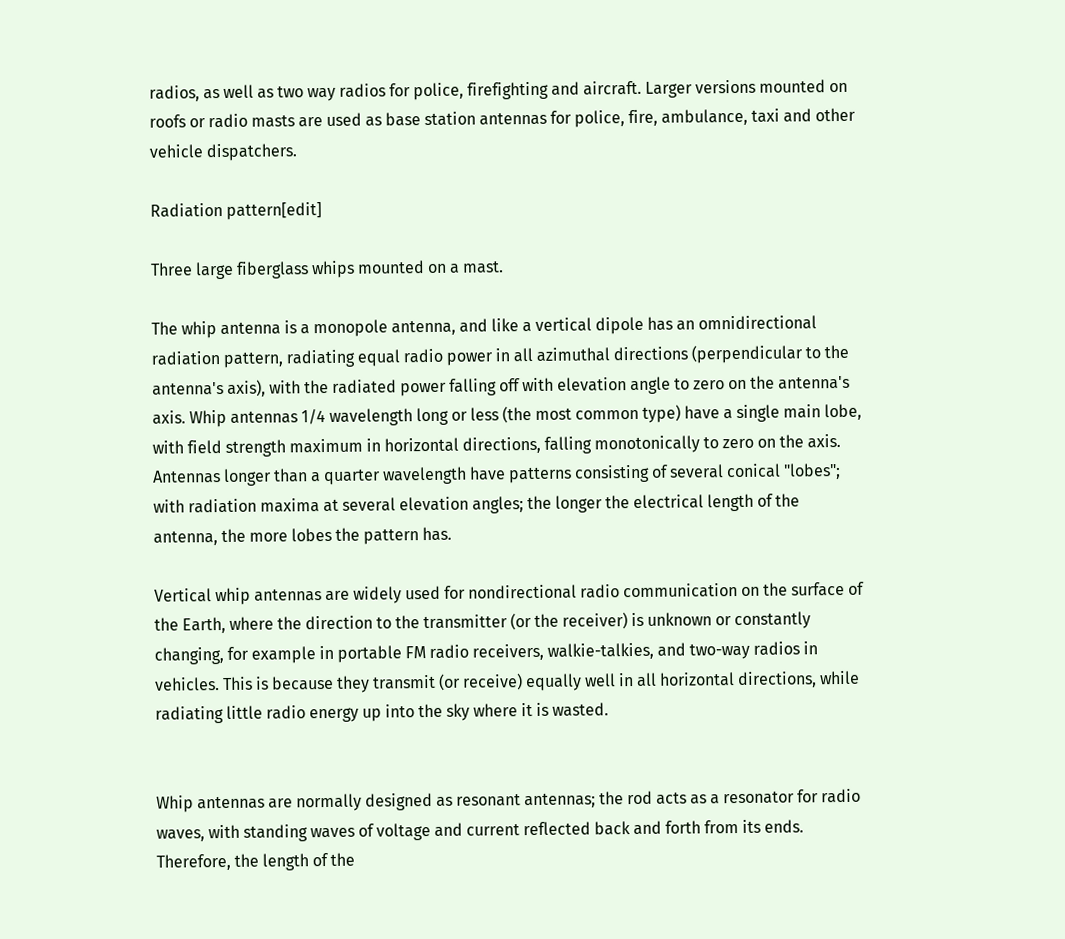radios, as well as two way radios for police, firefighting and aircraft. Larger versions mounted on roofs or radio masts are used as base station antennas for police, fire, ambulance, taxi and other vehicle dispatchers.

Radiation pattern[edit]

Three large fiberglass whips mounted on a mast.

The whip antenna is a monopole antenna, and like a vertical dipole has an omnidirectional radiation pattern, radiating equal radio power in all azimuthal directions (perpendicular to the antenna's axis), with the radiated power falling off with elevation angle to zero on the antenna's axis. Whip antennas 1/4 wavelength long or less (the most common type) have a single main lobe, with field strength maximum in horizontal directions, falling monotonically to zero on the axis. Antennas longer than a quarter wavelength have patterns consisting of several conical "lobes"; with radiation maxima at several elevation angles; the longer the electrical length of the antenna, the more lobes the pattern has.

Vertical whip antennas are widely used for nondirectional radio communication on the surface of the Earth, where the direction to the transmitter (or the receiver) is unknown or constantly changing, for example in portable FM radio receivers, walkie-talkies, and two-way radios in vehicles. This is because they transmit (or receive) equally well in all horizontal directions, while radiating little radio energy up into the sky where it is wasted.


Whip antennas are normally designed as resonant antennas; the rod acts as a resonator for radio waves, with standing waves of voltage and current reflected back and forth from its ends. Therefore, the length of the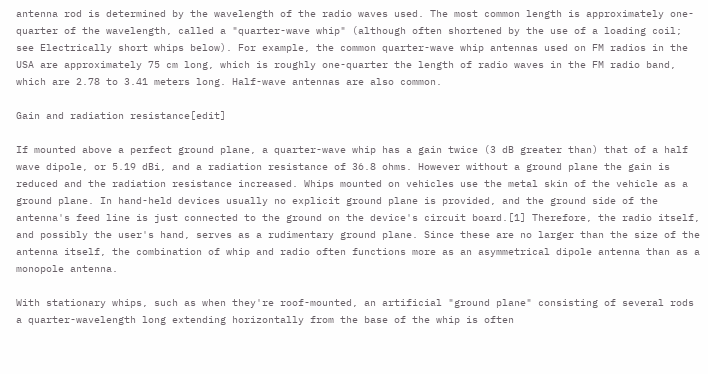antenna rod is determined by the wavelength of the radio waves used. The most common length is approximately one-quarter of the wavelength, called a "quarter-wave whip" (although often shortened by the use of a loading coil; see Electrically short whips below). For example, the common quarter-wave whip antennas used on FM radios in the USA are approximately 75 cm long, which is roughly one-quarter the length of radio waves in the FM radio band, which are 2.78 to 3.41 meters long. Half-wave antennas are also common.

Gain and radiation resistance[edit]

If mounted above a perfect ground plane, a quarter-wave whip has a gain twice (3 dB greater than) that of a half wave dipole, or 5.19 dBi, and a radiation resistance of 36.8 ohms. However without a ground plane the gain is reduced and the radiation resistance increased. Whips mounted on vehicles use the metal skin of the vehicle as a ground plane. In hand-held devices usually no explicit ground plane is provided, and the ground side of the antenna's feed line is just connected to the ground on the device's circuit board.[1] Therefore, the radio itself, and possibly the user's hand, serves as a rudimentary ground plane. Since these are no larger than the size of the antenna itself, the combination of whip and radio often functions more as an asymmetrical dipole antenna than as a monopole antenna.

With stationary whips, such as when they're roof-mounted, an artificial "ground plane" consisting of several rods a quarter-wavelength long extending horizontally from the base of the whip is often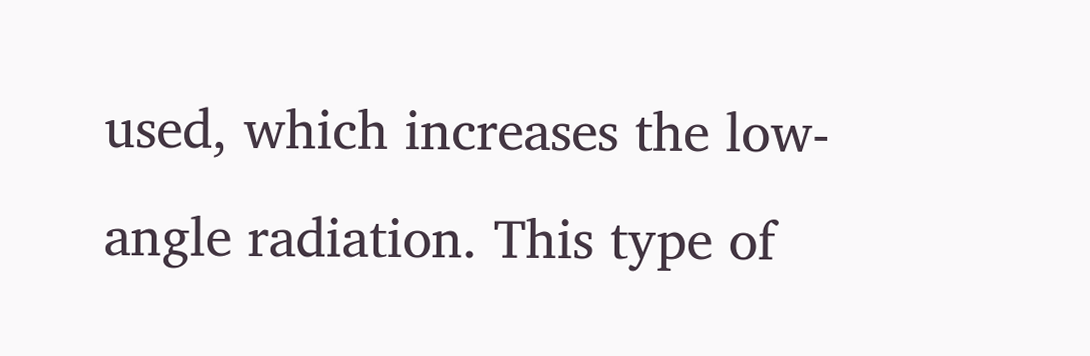used, which increases the low-angle radiation. This type of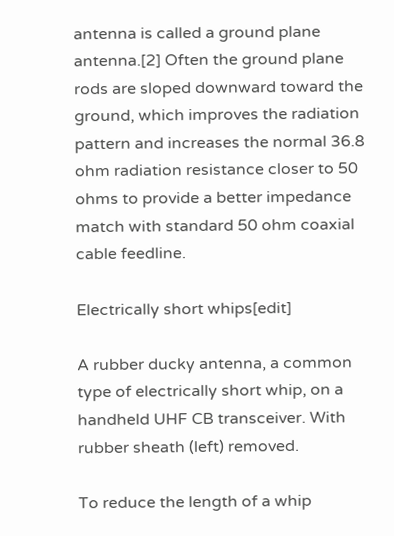antenna is called a ground plane antenna.[2] Often the ground plane rods are sloped downward toward the ground, which improves the radiation pattern and increases the normal 36.8 ohm radiation resistance closer to 50 ohms to provide a better impedance match with standard 50 ohm coaxial cable feedline.

Electrically short whips[edit]

A rubber ducky antenna, a common type of electrically short whip, on a handheld UHF CB transceiver. With rubber sheath (left) removed.

To reduce the length of a whip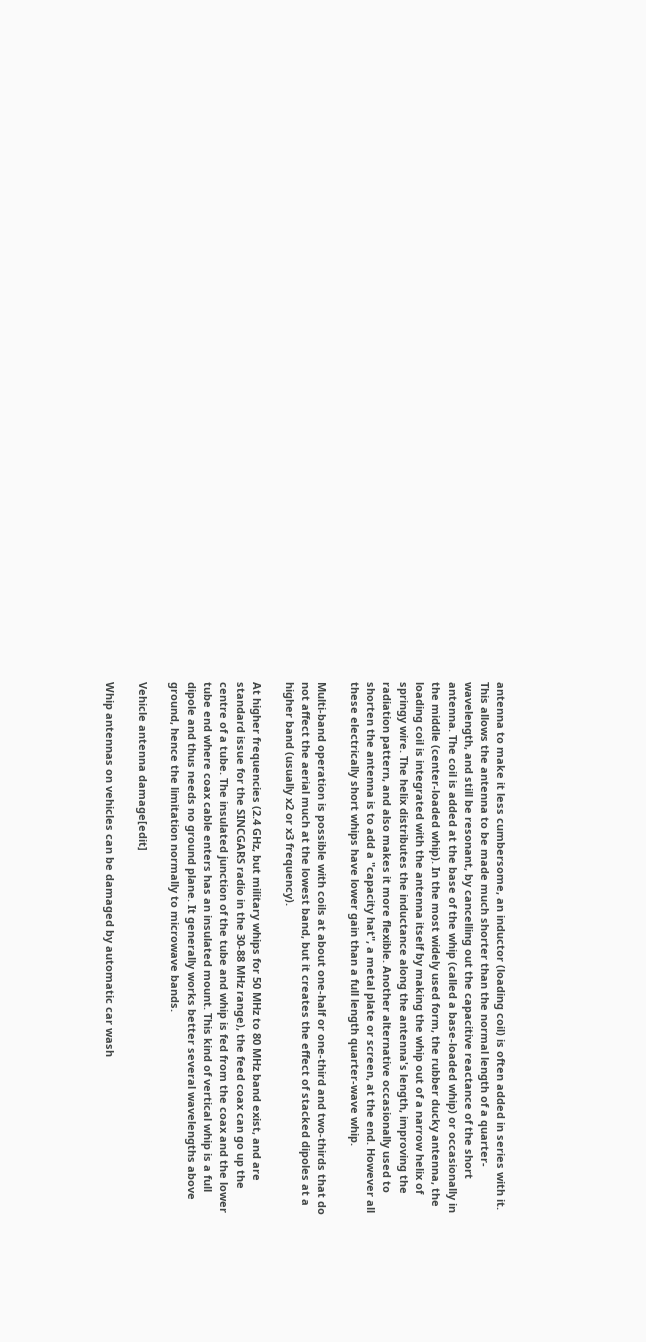antenna to make it less cumbersome, an inductor (loading coil) is often added in series with it. This allows the antenna to be made much shorter than the normal length of a quarter-wavelength, and still be resonant, by cancelling out the capacitive reactance of the short antenna. The coil is added at the base of the whip (called a base-loaded whip) or occasionally in the middle (center-loaded whip). In the most widely used form, the rubber ducky antenna, the loading coil is integrated with the antenna itself by making the whip out of a narrow helix of springy wire. The helix distributes the inductance along the antenna's length, improving the radiation pattern, and also makes it more flexible. Another alternative occasionally used to shorten the antenna is to add a "capacity hat", a metal plate or screen, at the end. However all these electrically short whips have lower gain than a full length quarter-wave whip.

Multi-band operation is possible with coils at about one-half or one-third and two-thirds that do not affect the aerial much at the lowest band, but it creates the effect of stacked dipoles at a higher band (usually x2 or x3 frequency).

At higher frequencies (2.4 GHz, but military whips for 50 MHz to 80 MHz band exist, and are standard issue for the SINCGARS radio in the 30-88 MHz range), the feed coax can go up the centre of a tube. The insulated junction of the tube and whip is fed from the coax and the lower tube end where coax cable enters has an insulated mount. This kind of vertical whip is a full dipole and thus needs no ground plane. It generally works better several wavelengths above ground, hence the limitation normally to microwave bands.

Vehicle antenna damage[edit]

Whip antennas on vehicles can be damaged by automatic car wash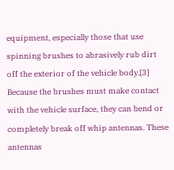equipment, especially those that use spinning brushes to abrasively rub dirt off the exterior of the vehicle body.[3] Because the brushes must make contact with the vehicle surface, they can bend or completely break off whip antennas. These antennas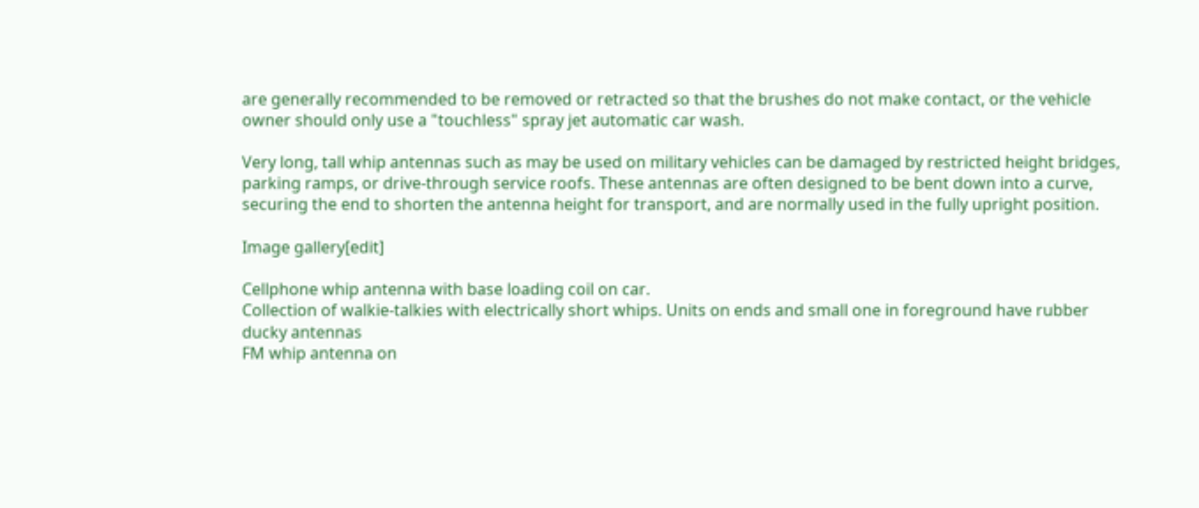are generally recommended to be removed or retracted so that the brushes do not make contact, or the vehicle owner should only use a "touchless" spray jet automatic car wash.

Very long, tall whip antennas such as may be used on military vehicles can be damaged by restricted height bridges, parking ramps, or drive-through service roofs. These antennas are often designed to be bent down into a curve, securing the end to shorten the antenna height for transport, and are normally used in the fully upright position.

Image gallery[edit]

Cellphone whip antenna with base loading coil on car.
Collection of walkie-talkies with electrically short whips. Units on ends and small one in foreground have rubber ducky antennas
FM whip antenna on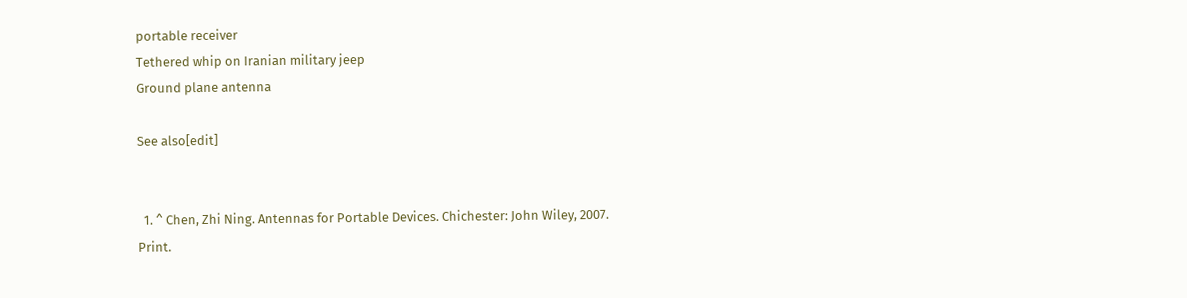portable receiver
Tethered whip on Iranian military jeep
Ground plane antenna

See also[edit]


  1. ^ Chen, Zhi Ning. Antennas for Portable Devices. Chichester: John Wiley, 2007. Print.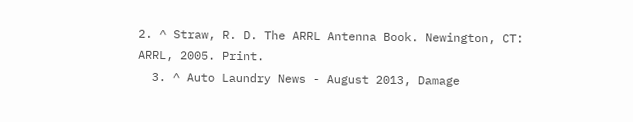2. ^ Straw, R. D. The ARRL Antenna Book. Newington, CT: ARRL, 2005. Print.
  3. ^ Auto Laundry News - August 2013, Damage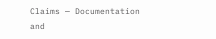Claims — Documentation and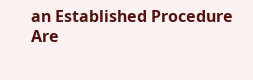an Established Procedure Are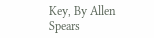Key, By Allen Spears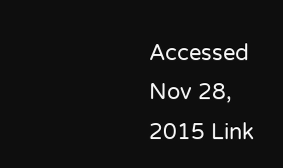Accessed Nov 28, 2015 Link